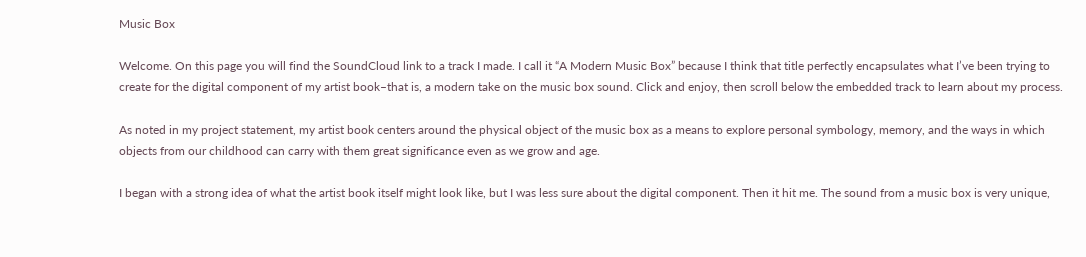Music Box

Welcome. On this page you will find the SoundCloud link to a track I made. I call it “A Modern Music Box” because I think that title perfectly encapsulates what I’ve been trying to create for the digital component of my artist book–that is, a modern take on the music box sound. Click and enjoy, then scroll below the embedded track to learn about my process.

As noted in my project statement, my artist book centers around the physical object of the music box as a means to explore personal symbology, memory, and the ways in which objects from our childhood can carry with them great significance even as we grow and age.

I began with a strong idea of what the artist book itself might look like, but I was less sure about the digital component. Then it hit me. The sound from a music box is very unique,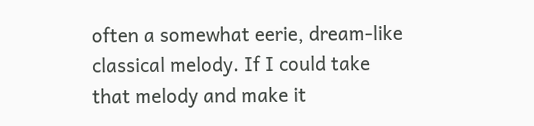often a somewhat eerie, dream-like classical melody. If I could take that melody and make it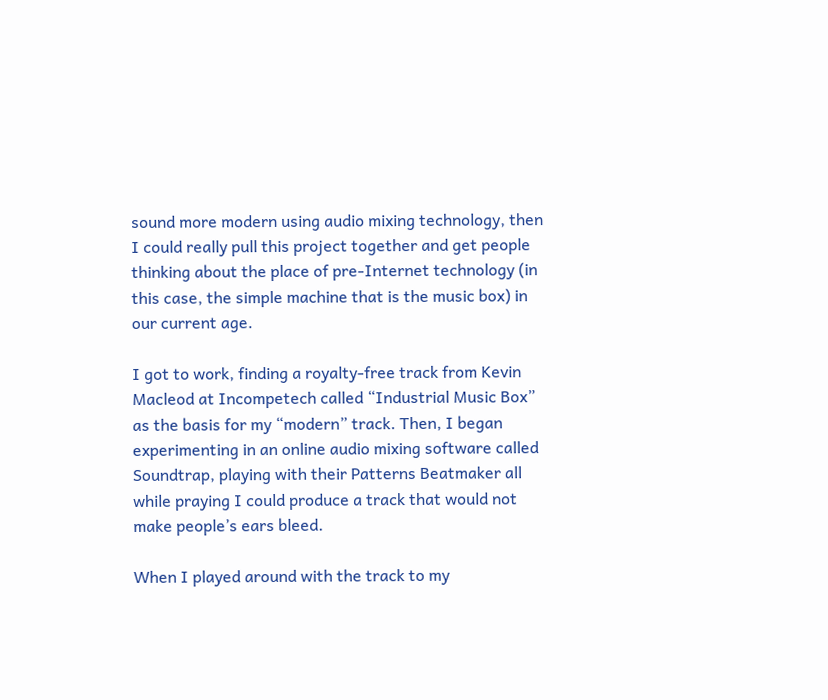sound more modern using audio mixing technology, then I could really pull this project together and get people thinking about the place of pre-Internet technology (in this case, the simple machine that is the music box) in our current age.

I got to work, finding a royalty-free track from Kevin Macleod at Incompetech called “Industrial Music Box” as the basis for my “modern” track. Then, I began experimenting in an online audio mixing software called Soundtrap, playing with their Patterns Beatmaker all while praying I could produce a track that would not make people’s ears bleed.

When I played around with the track to my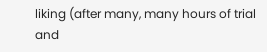liking (after many, many hours of trial and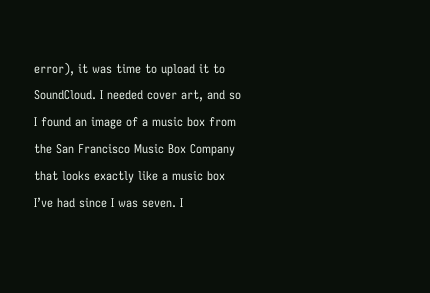error), it was time to upload it to SoundCloud. I needed cover art, and so I found an image of a music box from the San Francisco Music Box Company that looks exactly like a music box I’ve had since I was seven. I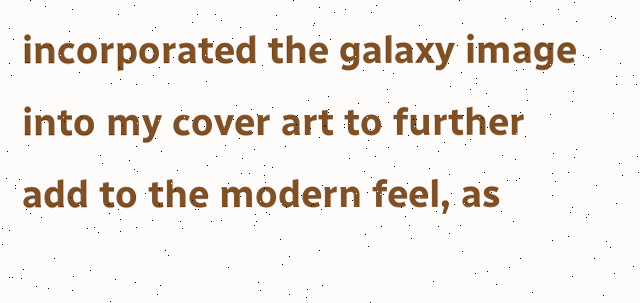incorporated the galaxy image into my cover art to further add to the modern feel, as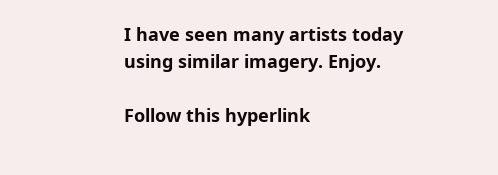I have seen many artists today using similar imagery. Enjoy.

Follow this hyperlink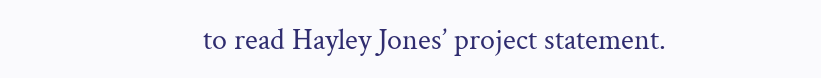to read Hayley Jones’ project statement.